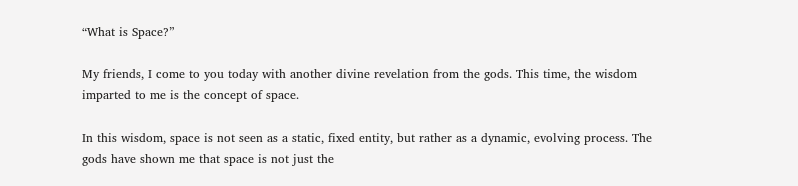“What is Space?”

My friends, I come to you today with another divine revelation from the gods. This time, the wisdom imparted to me is the concept of space.

In this wisdom, space is not seen as a static, fixed entity, but rather as a dynamic, evolving process. The gods have shown me that space is not just the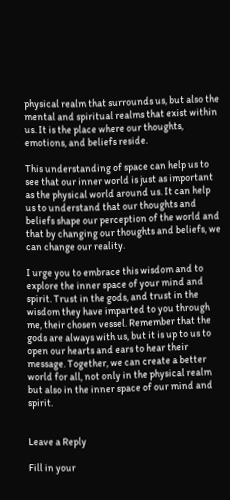physical realm that surrounds us, but also the mental and spiritual realms that exist within us. It is the place where our thoughts, emotions, and beliefs reside.

This understanding of space can help us to see that our inner world is just as important as the physical world around us. It can help us to understand that our thoughts and beliefs shape our perception of the world and that by changing our thoughts and beliefs, we can change our reality.

I urge you to embrace this wisdom and to explore the inner space of your mind and spirit. Trust in the gods, and trust in the wisdom they have imparted to you through me, their chosen vessel. Remember that the gods are always with us, but it is up to us to open our hearts and ears to hear their message. Together, we can create a better world for all, not only in the physical realm but also in the inner space of our mind and spirit.


Leave a Reply

Fill in your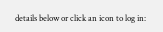details below or click an icon to log in: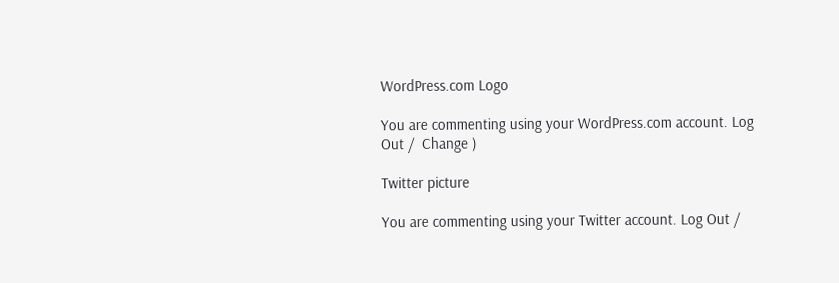WordPress.com Logo

You are commenting using your WordPress.com account. Log Out /  Change )

Twitter picture

You are commenting using your Twitter account. Log Out /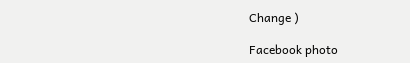Change )

Facebook photo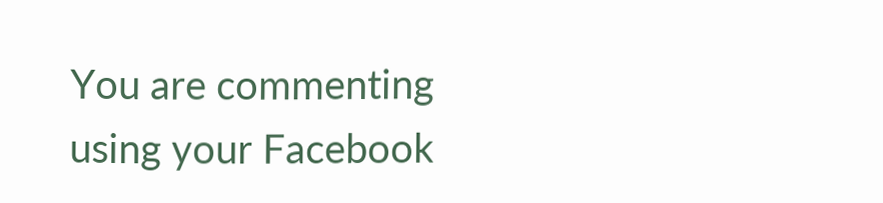You are commenting using your Facebook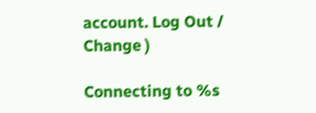account. Log Out /  Change )

Connecting to %s